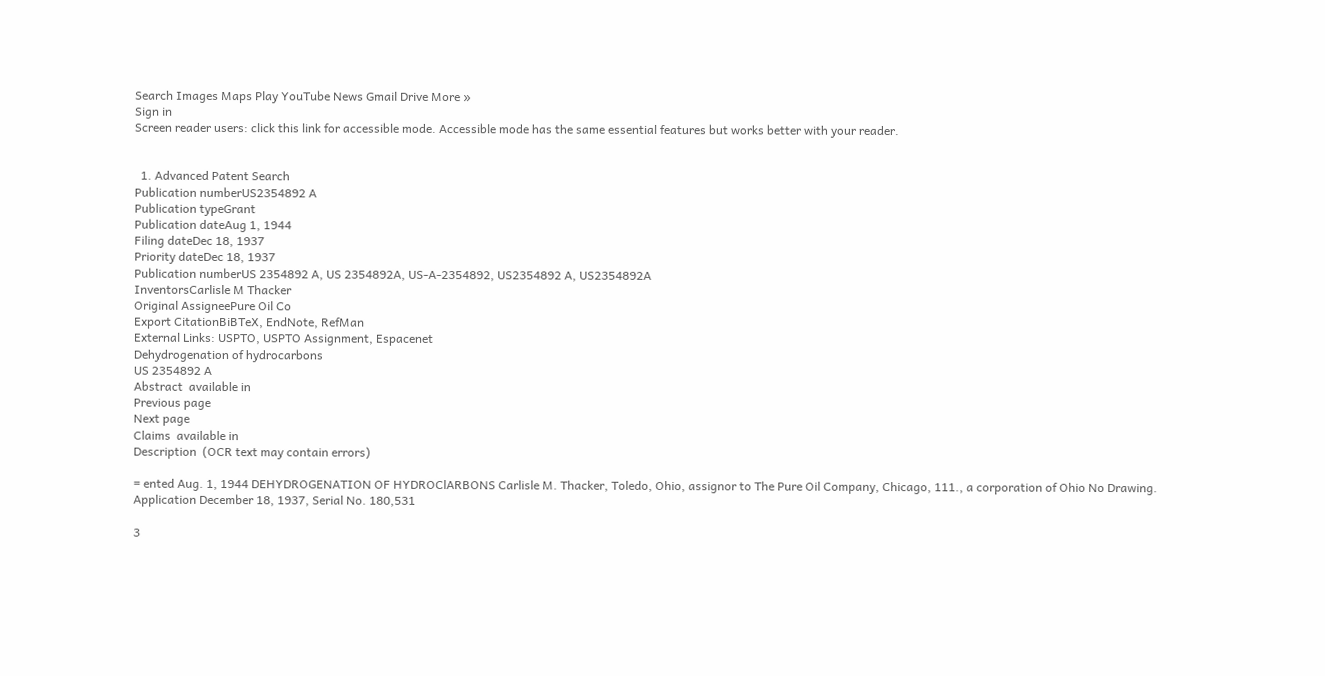Search Images Maps Play YouTube News Gmail Drive More »
Sign in
Screen reader users: click this link for accessible mode. Accessible mode has the same essential features but works better with your reader.


  1. Advanced Patent Search
Publication numberUS2354892 A
Publication typeGrant
Publication dateAug 1, 1944
Filing dateDec 18, 1937
Priority dateDec 18, 1937
Publication numberUS 2354892 A, US 2354892A, US-A-2354892, US2354892 A, US2354892A
InventorsCarlisle M Thacker
Original AssigneePure Oil Co
Export CitationBiBTeX, EndNote, RefMan
External Links: USPTO, USPTO Assignment, Espacenet
Dehydrogenation of hydrocarbons
US 2354892 A
Abstract  available in
Previous page
Next page
Claims  available in
Description  (OCR text may contain errors)

= ented Aug. 1, 1944 DEHYDROGENATION OF HYDROClARBONS Carlisle M. Thacker, Toledo, Ohio, assignor to The Pure Oil Company, Chicago, 111., a corporation of Ohio No Drawing. Application December 18, 1937, Serial No. 180,531

3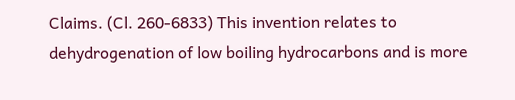Claims. (Cl. 260-6833) This invention relates to dehydrogenation of low boiling hydrocarbons and is more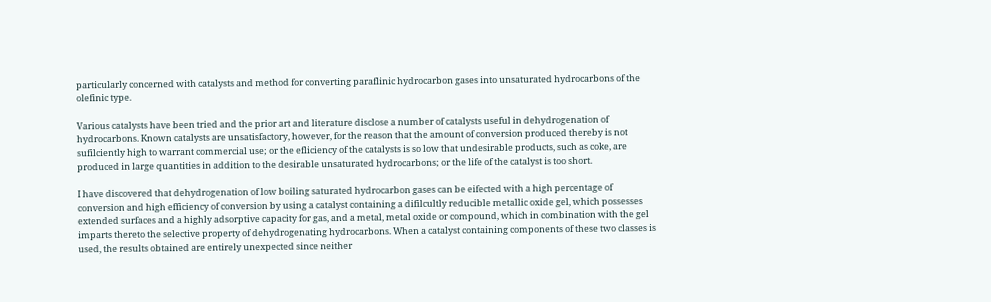particularly concerned with catalysts and method for converting paraflinic hydrocarbon gases into unsaturated hydrocarbons of the olefinic type.

Various catalysts have been tried and the prior art and literature disclose a number of catalysts useful in dehydrogenation of hydrocarbons. Known catalysts are unsatisfactory, however, for the reason that the amount of conversion produced thereby is not sufilciently high to warrant commercial use; or the efliciency of the catalysts is so low that undesirable products, such as coke, are produced in large quantities in addition to the desirable unsaturated hydrocarbons; or the life of the catalyst is too short.

I have discovered that dehydrogenation of low boiling saturated hydrocarbon gases can be eifected with a high percentage of conversion and high efficiency of conversion by using a catalyst containing a difilcultly reducible metallic oxide gel, which possesses extended surfaces and a highly adsorptive capacity for gas, and a metal, metal oxide or compound, which in combination with the gel imparts thereto the selective property of dehydrogenating hydrocarbons. When a catalyst containing components of these two classes is used, the results obtained are entirely unexpected since neither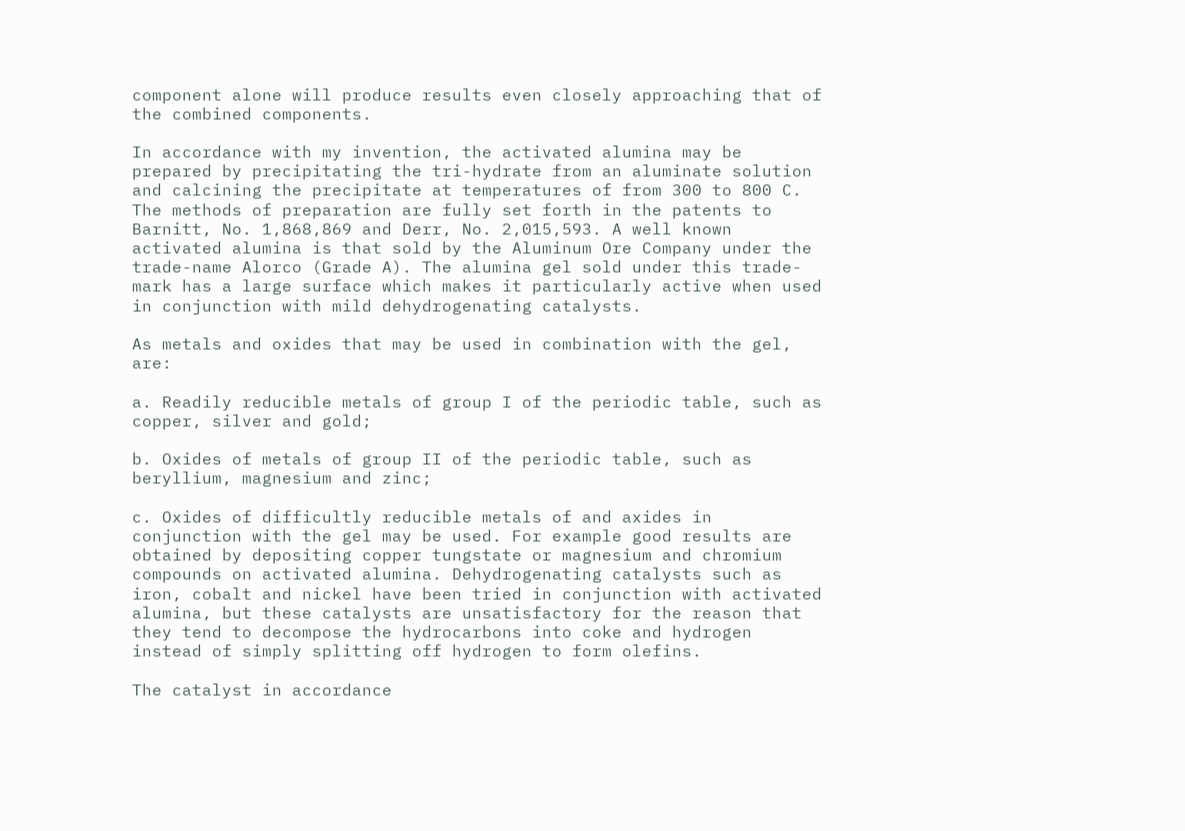component alone will produce results even closely approaching that of the combined components.

In accordance with my invention, the activated alumina may be prepared by precipitating the tri-hydrate from an aluminate solution and calcining the precipitate at temperatures of from 300 to 800 C. The methods of preparation are fully set forth in the patents to Barnitt, No. 1,868,869 and Derr, No. 2,015,593. A well known activated alumina is that sold by the Aluminum Ore Company under the trade-name Alorco (Grade A). The alumina gel sold under this trade-mark has a large surface which makes it particularly active when used in conjunction with mild dehydrogenating catalysts.

As metals and oxides that may be used in combination with the gel, are:

a. Readily reducible metals of group I of the periodic table, such as copper, silver and gold;

b. Oxides of metals of group II of the periodic table, such as beryllium, magnesium and zinc;

c. Oxides of difficultly reducible metals of and axides in conjunction with the gel may be used. For example good results are obtained by depositing copper tungstate or magnesium and chromium compounds on activated alumina. Dehydrogenating catalysts such as iron, cobalt and nickel have been tried in conjunction with activated alumina, but these catalysts are unsatisfactory for the reason that they tend to decompose the hydrocarbons into coke and hydrogen instead of simply splitting off hydrogen to form olefins.

The catalyst in accordance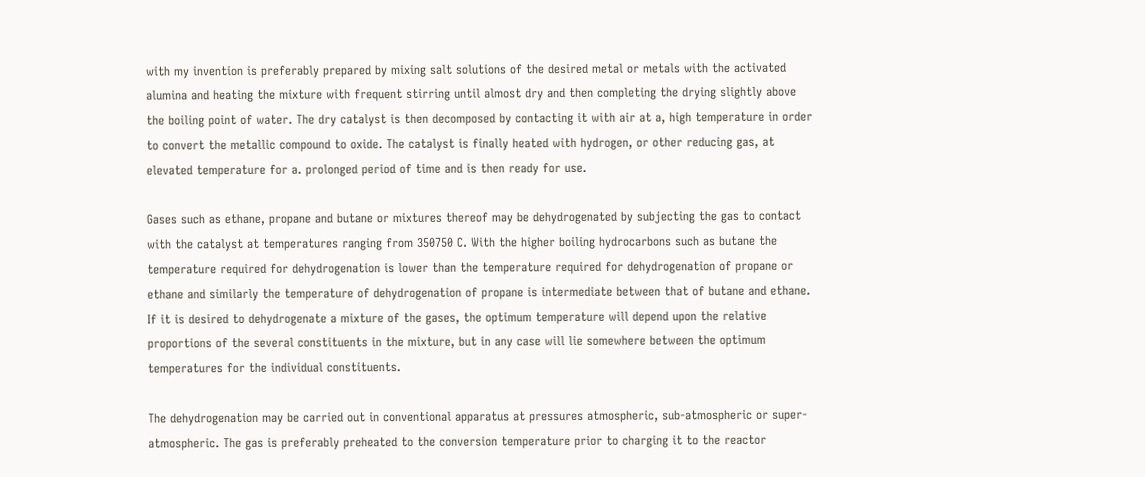with my invention is preferably prepared by mixing salt solutions of the desired metal or metals with the activated alumina and heating the mixture with frequent stirring until almost dry and then completing the drying slightly above the boiling point of water. The dry catalyst is then decomposed by contacting it with air at a, high temperature in order to convert the metallic compound to oxide. The catalyst is finally heated with hydrogen, or other reducing gas, at elevated temperature for a. prolonged period of time and is then ready for use.

Gases such as ethane, propane and butane or mixtures thereof may be dehydrogenated by subjecting the gas to contact with the catalyst at temperatures ranging from 350750 C. With the higher boiling hydrocarbons such as butane the temperature required for dehydrogenation is lower than the temperature required for dehydrogenation of propane or ethane and similarly the temperature of dehydrogenation of propane is intermediate between that of butane and ethane. If it is desired to dehydrogenate a mixture of the gases, the optimum temperature will depend upon the relative proportions of the several constituents in the mixture, but in any case will lie somewhere between the optimum temperatures for the individual constituents.

The dehydrogenation may be carried out in conventional apparatus at pressures atmospheric, sub-atmospheric or super-atmospheric. The gas is preferably preheated to the conversion temperature prior to charging it to the reactor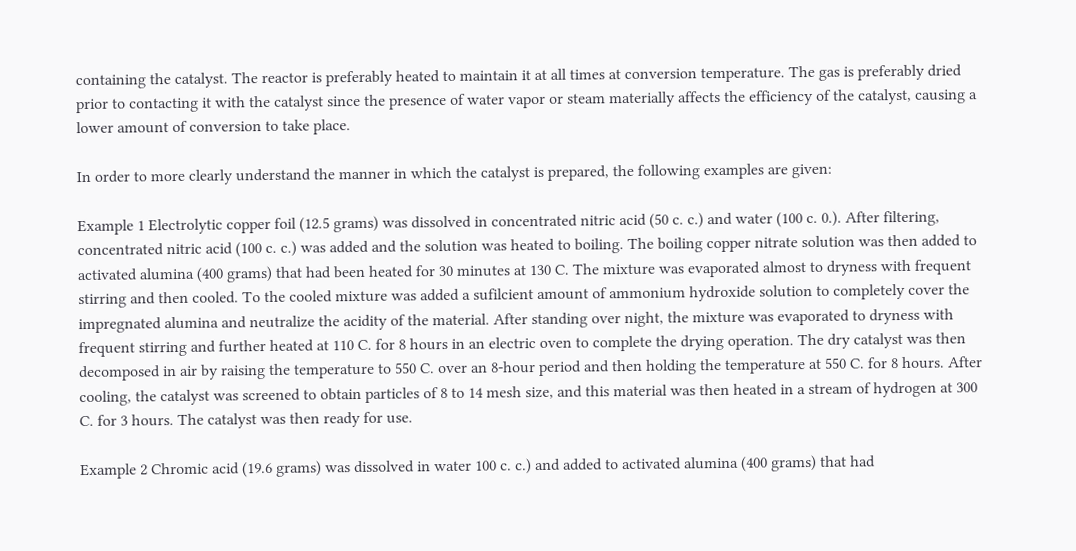containing the catalyst. The reactor is preferably heated to maintain it at all times at conversion temperature. The gas is preferably dried prior to contacting it with the catalyst since the presence of water vapor or steam materially affects the efficiency of the catalyst, causing a lower amount of conversion to take place.

In order to more clearly understand the manner in which the catalyst is prepared, the following examples are given:

Example 1 Electrolytic copper foil (12.5 grams) was dissolved in concentrated nitric acid (50 c. c.) and water (100 c. 0.). After filtering, concentrated nitric acid (100 c. c.) was added and the solution was heated to boiling. The boiling copper nitrate solution was then added to activated alumina (400 grams) that had been heated for 30 minutes at 130 C. The mixture was evaporated almost to dryness with frequent stirring and then cooled. To the cooled mixture was added a sufilcient amount of ammonium hydroxide solution to completely cover the impregnated alumina and neutralize the acidity of the material. After standing over night, the mixture was evaporated to dryness with frequent stirring and further heated at 110 C. for 8 hours in an electric oven to complete the drying operation. The dry catalyst was then decomposed in air by raising the temperature to 550 C. over an 8-hour period and then holding the temperature at 550 C. for 8 hours. After cooling, the catalyst was screened to obtain particles of 8 to 14 mesh size, and this material was then heated in a stream of hydrogen at 300 C. for 3 hours. The catalyst was then ready for use.

Example 2 Chromic acid (19.6 grams) was dissolved in water 100 c. c.) and added to activated alumina (400 grams) that had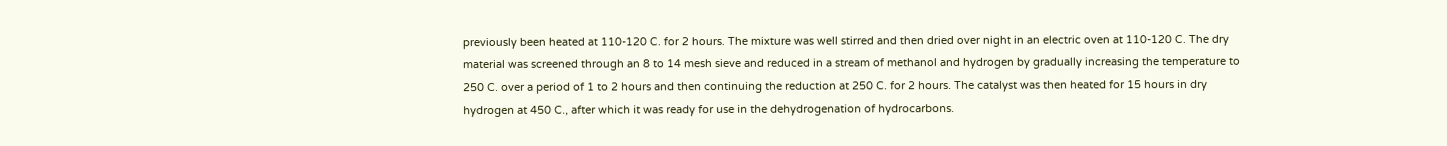previously been heated at 110-120 C. for 2 hours. The mixture was well stirred and then dried over night in an electric oven at 110-120 C. The dry material was screened through an 8 to 14 mesh sieve and reduced in a stream of methanol and hydrogen by gradually increasing the temperature to 250 C. over a period of 1 to 2 hours and then continuing the reduction at 250 C. for 2 hours. The catalyst was then heated for 15 hours in dry hydrogen at 450 C., after which it was ready for use in the dehydrogenation of hydrocarbons.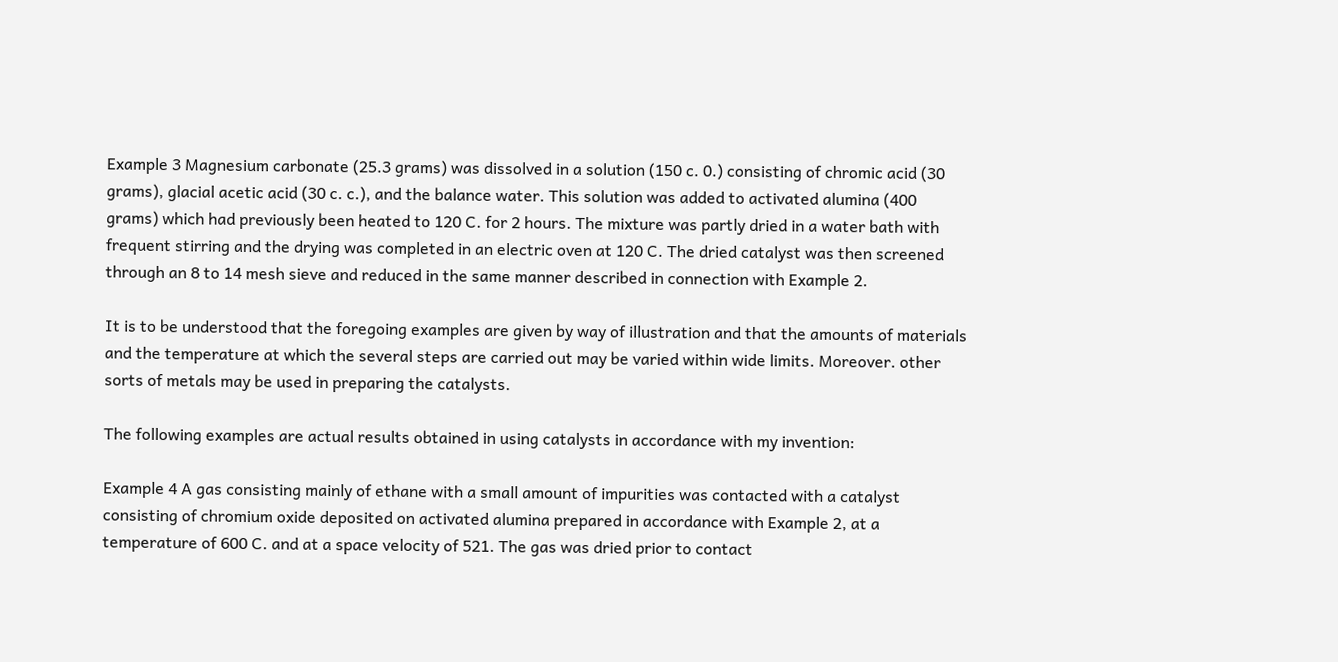Example 3 Magnesium carbonate (25.3 grams) was dissolved in a solution (150 c. 0.) consisting of chromic acid (30 grams), glacial acetic acid (30 c. c.), and the balance water. This solution was added to activated alumina (400 grams) which had previously been heated to 120 C. for 2 hours. The mixture was partly dried in a water bath with frequent stirring and the drying was completed in an electric oven at 120 C. The dried catalyst was then screened through an 8 to 14 mesh sieve and reduced in the same manner described in connection with Example 2.

It is to be understood that the foregoing examples are given by way of illustration and that the amounts of materials and the temperature at which the several steps are carried out may be varied within wide limits. Moreover. other sorts of metals may be used in preparing the catalysts.

The following examples are actual results obtained in using catalysts in accordance with my invention:

Example 4 A gas consisting mainly of ethane with a small amount of impurities was contacted with a catalyst consisting of chromium oxide deposited on activated alumina prepared in accordance with Example 2, at a temperature of 600 C. and at a space velocity of 521. The gas was dried prior to contact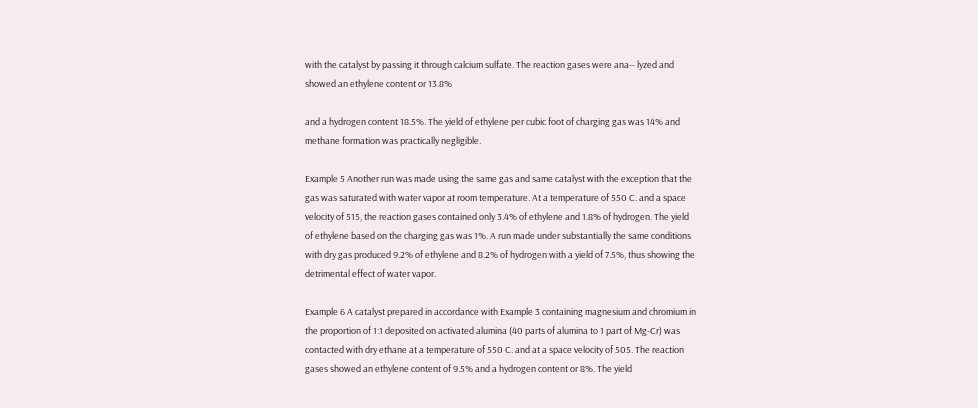with the catalyst by passing it through calcium sulfate. The reaction gases were ana-- lyzed and showed an ethylene content or 13.8%

and a hydrogen content 18.5%. The yield of ethylene per cubic foot of charging gas was 14% and methane formation was practically negligible.

Example 5 Another run was made using the same gas and same catalyst with the exception that the gas was saturated with water vapor at room temperature. At a temperature of 550 C. and a space velocity of 515, the reaction gases contained only 3.4% of ethylene and 1.8% of hydrogen. The yield of ethylene based on the charging gas was 1%. A run made under substantially the same conditions with dry gas produced 9.2% of ethylene and 8.2% of hydrogen with a yield of 7.5%, thus showing the detrimental effect of water vapor.

Example 6 A catalyst prepared in accordance with Example 3 containing magnesium and chromium in the proportion of 1:1 deposited on activated alumina (40 parts of alumina to 1 part of Mg-Cr) was contacted with dry ethane at a temperature of 550 C. and at a space velocity of 505. The reaction gases showed an ethylene content of 9.5% and a hydrogen content or 8%. The yield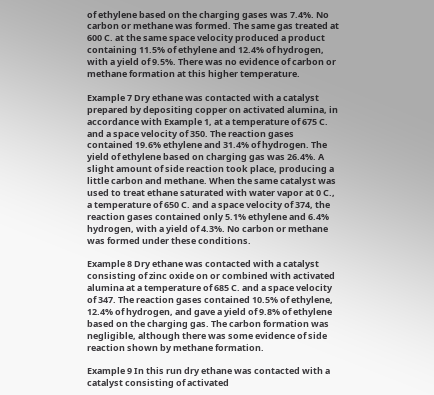of ethylene based on the charging gases was 7.4%. No carbon or methane was formed. The same gas treated at 600 C. at the same space velocity produced a product containing 11.5% of ethylene and 12.4% of hydrogen, with a yield of 9.5%. There was no evidence of carbon or methane formation at this higher temperature.

Example 7 Dry ethane was contacted with a catalyst prepared by depositing copper on activated alumina, in accordance with Example 1, at a temperature of 675 C. and a space velocity of 350. The reaction gases contained 19.6% ethylene and 31.4% of hydrogen. The yield of ethylene based on charging gas was 26.4%. A slight amount of side reaction took place, producing a little carbon and methane. When the same catalyst was used to treat ethane saturated with water vapor at 0 C., a temperature of 650 C. and a space velocity of 374, the reaction gases contained only 5.1% ethylene and 6.4% hydrogen, with a yield of 4.3%. No carbon or methane was formed under these conditions.

Example 8 Dry ethane was contacted with a catalyst consisting of zinc oxide on or combined with activated alumina at a temperature of 685 C. and a space velocity of 347. The reaction gases contained 10.5% of ethylene, 12.4% of hydrogen, and gave a yield of 9.8% of ethylene based on the charging gas. The carbon formation was negligible, although there was some evidence of side reaction shown by methane formation.

Example 9 In this run dry ethane was contacted with a catalyst consisting of activated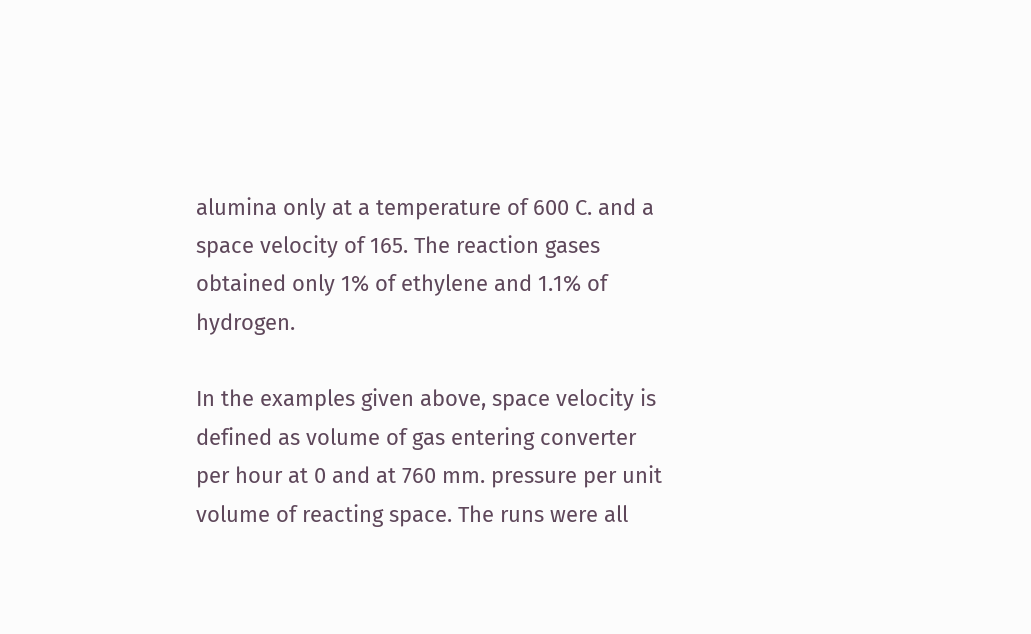alumina only at a temperature of 600 C. and a space velocity of 165. The reaction gases obtained only 1% of ethylene and 1.1% of hydrogen.

In the examples given above, space velocity is defined as volume of gas entering converter per hour at 0 and at 760 mm. pressure per unit volume of reacting space. The runs were all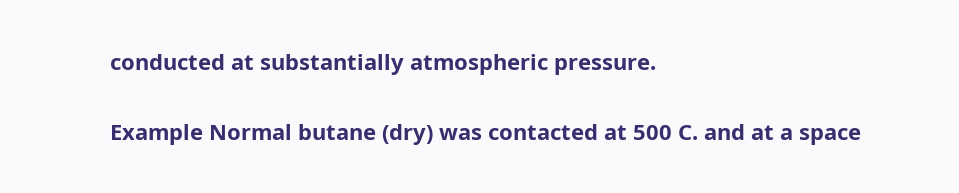conducted at substantially atmospheric pressure.

Example Normal butane (dry) was contacted at 500 C. and at a space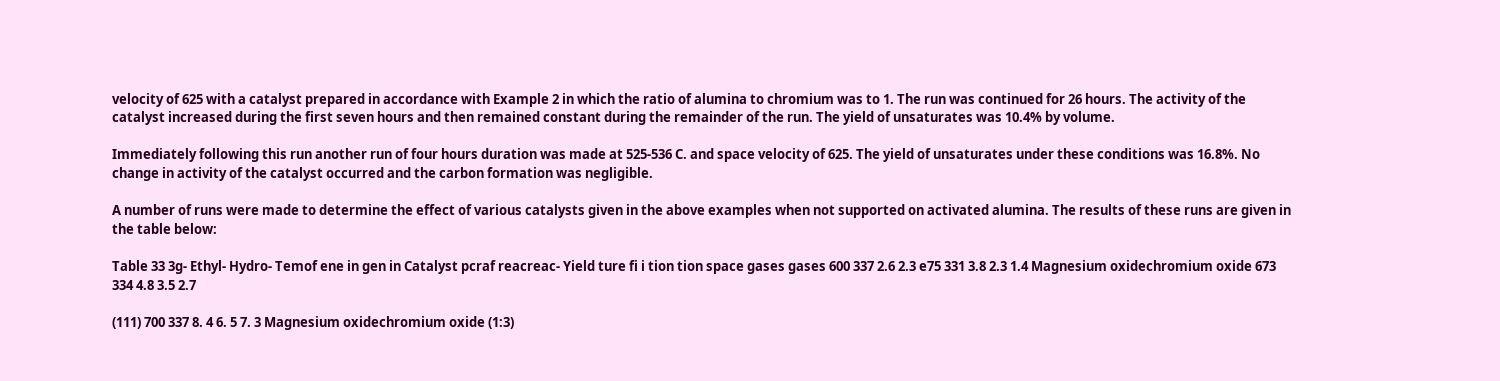velocity of 625 with a catalyst prepared in accordance with Example 2 in which the ratio of alumina to chromium was to 1. The run was continued for 26 hours. The activity of the catalyst increased during the first seven hours and then remained constant during the remainder of the run. The yield of unsaturates was 10.4% by volume.

Immediately following this run another run of four hours duration was made at 525-536 C. and space velocity of 625. The yield of unsaturates under these conditions was 16.8%. No change in activity of the catalyst occurred and the carbon formation was negligible.

A number of runs were made to determine the effect of various catalysts given in the above examples when not supported on activated alumina. The results of these runs are given in the table below:

Table 33 3g- Ethyl- Hydro- Temof ene in gen in Catalyst pcraf reacreac- Yield ture fi i tion tion space gases gases 600 337 2.6 2.3 e75 331 3.8 2.3 1.4 Magnesium oxidechromium oxide 673 334 4.8 3.5 2.7

(111) 700 337 8. 4 6. 5 7. 3 Magnesium oxidechromium oxide (1:3)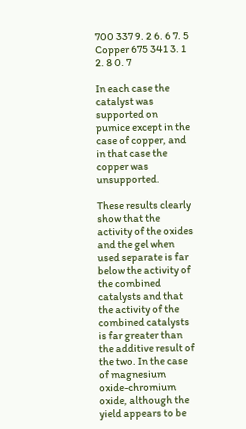700 337 9. 2 6. 6 7. 5 Copper 675 341 3. 1 2. 8 0. 7

In each case the catalyst was supported on pumice except in the case of copper, and in that case the copper was unsupported.

These results clearly show that the activity of the oxides and the gel when used separate is far below the activity of the combined catalysts and that the activity of the combined catalysts is far greater than the additive result of the two. In the case of magnesium oxide-chromium oxide, although the yield appears to be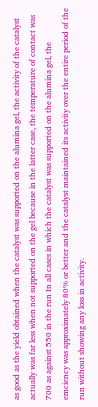as good as the yield obtained when the catalyst was supported on the alumina gel, the activity of the catalyst actually was far less when not supported on the gel because in the latter case, the temperature of contact was 700 as against 550 in the run In all cases in which the catalyst was supported on the alumina gel, the emciency was approximately 80% or better and the catalyst maintained its activity over the entire period of the run without showing any loss in activity.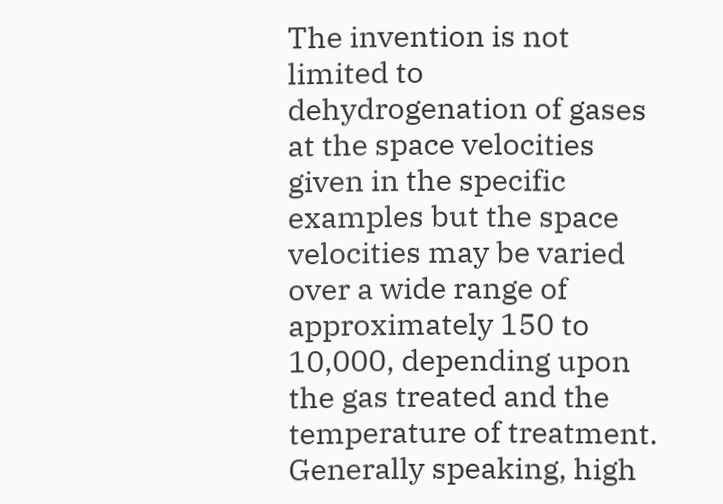The invention is not limited to dehydrogenation of gases at the space velocities given in the specific examples but the space velocities may be varied over a wide range of approximately 150 to 10,000, depending upon the gas treated and the temperature of treatment. Generally speaking, high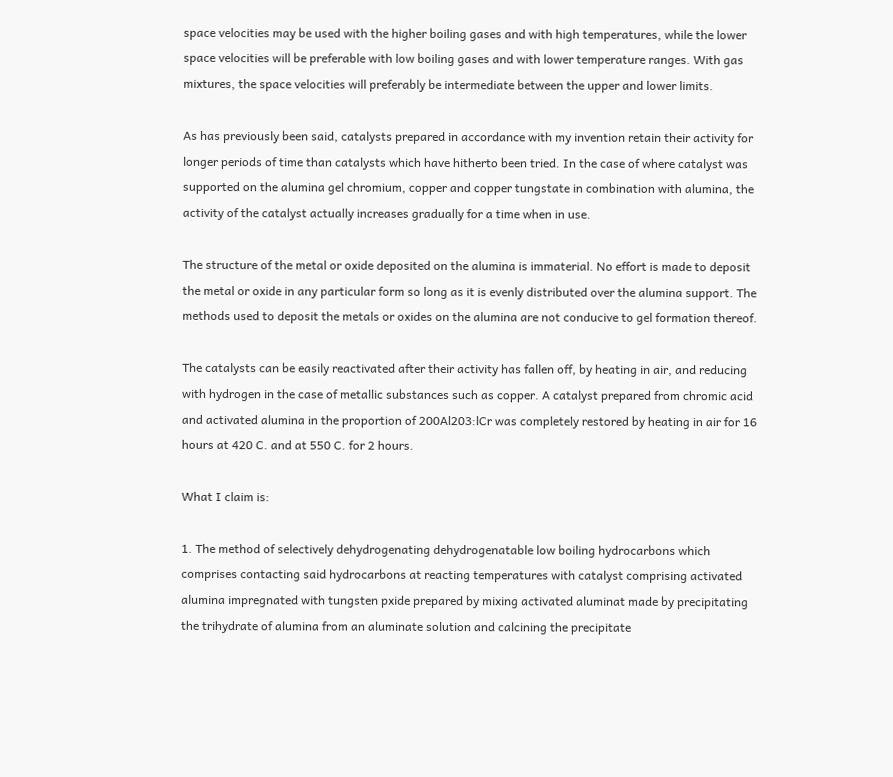space velocities may be used with the higher boiling gases and with high temperatures, while the lower space velocities will be preferable with low boiling gases and with lower temperature ranges. With gas mixtures, the space velocities will preferably be intermediate between the upper and lower limits.

As has previously been said, catalysts prepared in accordance with my invention retain their activity for longer periods of time than catalysts which have hitherto been tried. In the case of where catalyst was supported on the alumina gel chromium, copper and copper tungstate in combination with alumina, the activity of the catalyst actually increases gradually for a time when in use.

The structure of the metal or oxide deposited on the alumina is immaterial. No effort is made to deposit the metal or oxide in any particular form so long as it is evenly distributed over the alumina support. The methods used to deposit the metals or oxides on the alumina are not conducive to gel formation thereof.

The catalysts can be easily reactivated after their activity has fallen off, by heating in air, and reducing with hydrogen in the case of metallic substances such as copper. A catalyst prepared from chromic acid and activated alumina in the proportion of 200Al203:lCr was completely restored by heating in air for 16 hours at 420 C. and at 550 C. for 2 hours.

What I claim is:

1. The method of selectively dehydrogenating dehydrogenatable low boiling hydrocarbons which comprises contacting said hydrocarbons at reacting temperatures with catalyst comprising activated alumina impregnated with tungsten pxide prepared by mixing activated aluminat made by precipitating the trihydrate of alumina from an aluminate solution and calcining the precipitate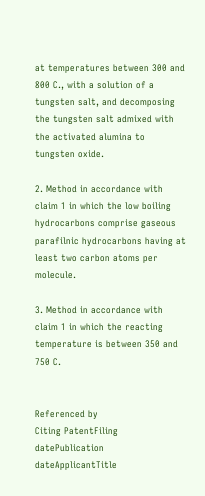at temperatures between 300 and 800 C., with a solution of a tungsten salt, and decomposing the tungsten salt admixed with the activated alumina to tungsten oxide.

2. Method in accordance with claim 1 in which the low boiling hydrocarbons comprise gaseous parafilnic hydrocarbons having at least two carbon atoms per molecule.

3. Method in accordance with claim 1 in which the reacting temperature is between 350 and 750 C.


Referenced by
Citing PatentFiling datePublication dateApplicantTitle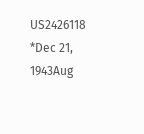US2426118 *Dec 21, 1943Aug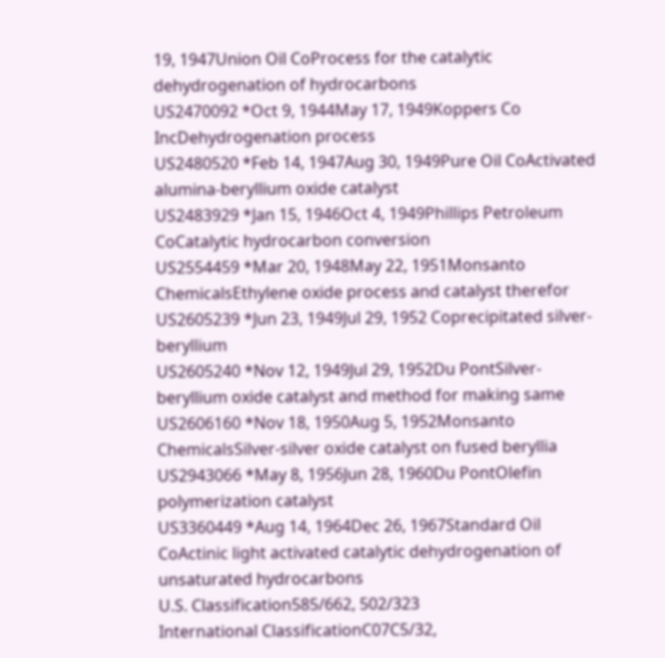19, 1947Union Oil CoProcess for the catalytic dehydrogenation of hydrocarbons
US2470092 *Oct 9, 1944May 17, 1949Koppers Co IncDehydrogenation process
US2480520 *Feb 14, 1947Aug 30, 1949Pure Oil CoActivated alumina-beryllium oxide catalyst
US2483929 *Jan 15, 1946Oct 4, 1949Phillips Petroleum CoCatalytic hydrocarbon conversion
US2554459 *Mar 20, 1948May 22, 1951Monsanto ChemicalsEthylene oxide process and catalyst therefor
US2605239 *Jun 23, 1949Jul 29, 1952 Coprecipitated silver-beryllium
US2605240 *Nov 12, 1949Jul 29, 1952Du PontSilver-beryllium oxide catalyst and method for making same
US2606160 *Nov 18, 1950Aug 5, 1952Monsanto ChemicalsSilver-silver oxide catalyst on fused beryllia
US2943066 *May 8, 1956Jun 28, 1960Du PontOlefin polymerization catalyst
US3360449 *Aug 14, 1964Dec 26, 1967Standard Oil CoActinic light activated catalytic dehydrogenation of unsaturated hydrocarbons
U.S. Classification585/662, 502/323
International ClassificationC07C5/32,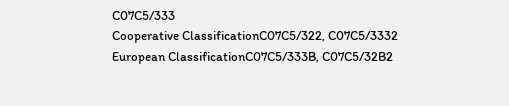C07C5/333
Cooperative ClassificationC07C5/322, C07C5/3332
European ClassificationC07C5/333B, C07C5/32B2